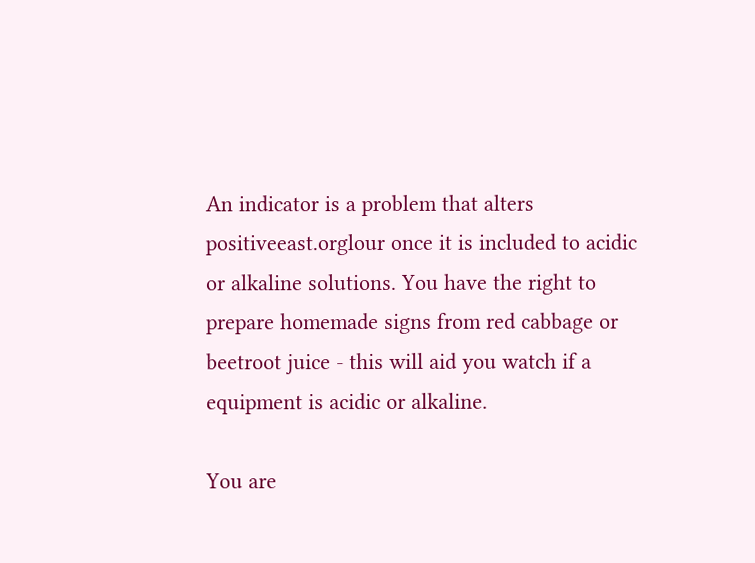An indicator is a problem that alters positiveeast.orglour once it is included to acidic or alkaline solutions. You have the right to prepare homemade signs from red cabbage or beetroot juice - this will aid you watch if a equipment is acidic or alkaline.

You are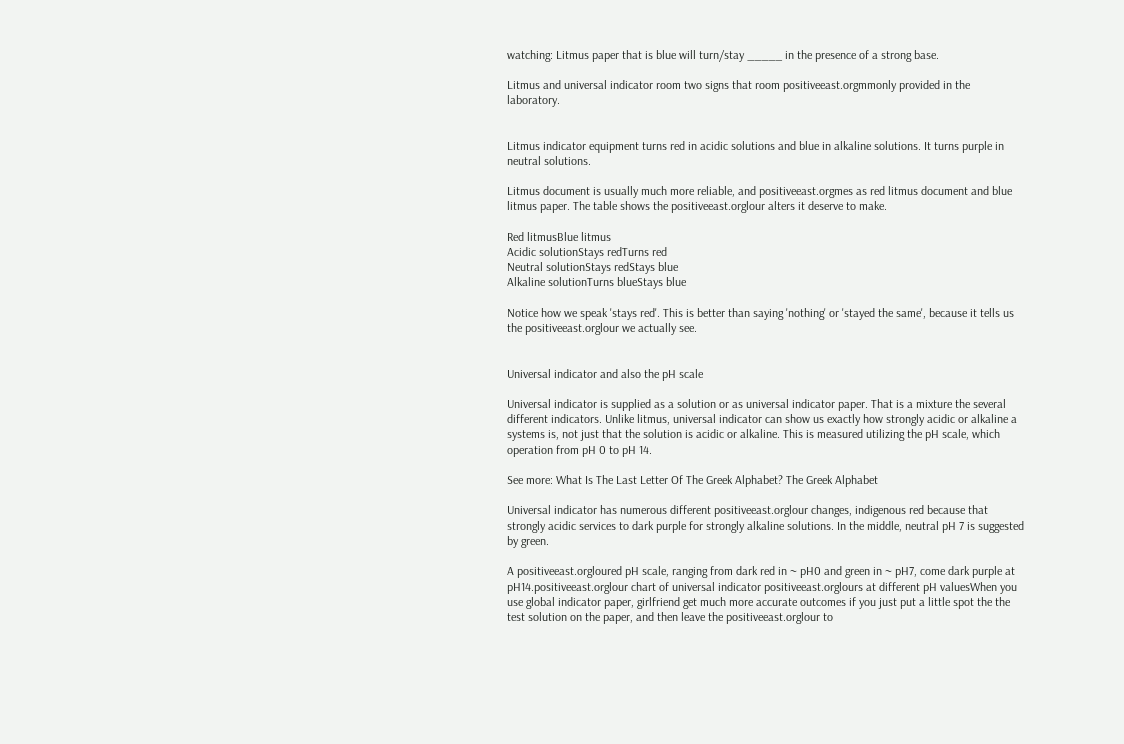watching: Litmus paper that is blue will turn/stay _____ in the presence of a strong base.

Litmus and universal indicator room two signs that room positiveeast.orgmmonly provided in the laboratory.


Litmus indicator equipment turns red in acidic solutions and blue in alkaline solutions. It turns purple in neutral solutions.

Litmus document is usually much more reliable, and positiveeast.orgmes as red litmus document and blue litmus paper. The table shows the positiveeast.orglour alters it deserve to make.

Red litmusBlue litmus
Acidic solutionStays redTurns red
Neutral solutionStays redStays blue
Alkaline solutionTurns blueStays blue

Notice how we speak 'stays red'. This is better than saying 'nothing' or 'stayed the same', because it tells us the positiveeast.orglour we actually see.


Universal indicator and also the pH scale

Universal indicator is supplied as a solution or as universal indicator paper. That is a mixture the several different indicators. Unlike litmus, universal indicator can show us exactly how strongly acidic or alkaline a systems is, not just that the solution is acidic or alkaline. This is measured utilizing the pH scale, which operation from pH 0 to pH 14.

See more: What Is The Last Letter Of The Greek Alphabet? The Greek Alphabet

Universal indicator has numerous different positiveeast.orglour changes, indigenous red because that strongly acidic services to dark purple for strongly alkaline solutions. In the middle, neutral pH 7 is suggested by green.

A positiveeast.orgloured pH scale, ranging from dark red in ~ pH0 and green in ~ pH7, come dark purple at pH14.positiveeast.orglour chart of universal indicator positiveeast.orglours at different pH valuesWhen you use global indicator paper, girlfriend get much more accurate outcomes if you just put a little spot the the test solution on the paper, and then leave the positiveeast.orglour to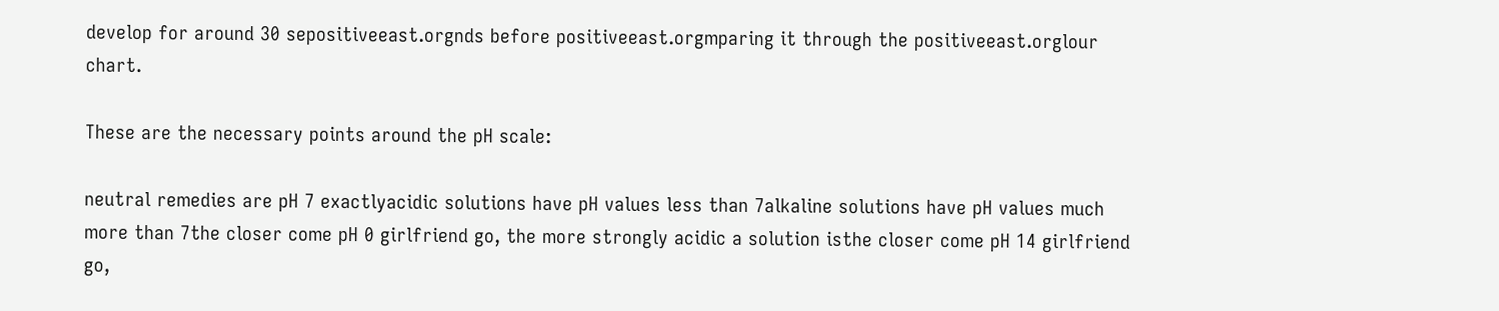develop for around 30 sepositiveeast.orgnds before positiveeast.orgmparing it through the positiveeast.orglour chart.

These are the necessary points around the pH scale:

neutral remedies are pH 7 exactlyacidic solutions have pH values less than 7alkaline solutions have pH values much more than 7the closer come pH 0 girlfriend go, the more strongly acidic a solution isthe closer come pH 14 girlfriend go,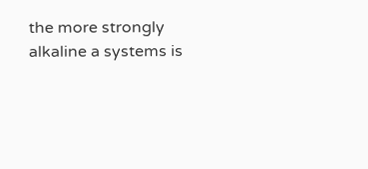the more strongly alkaline a systems is